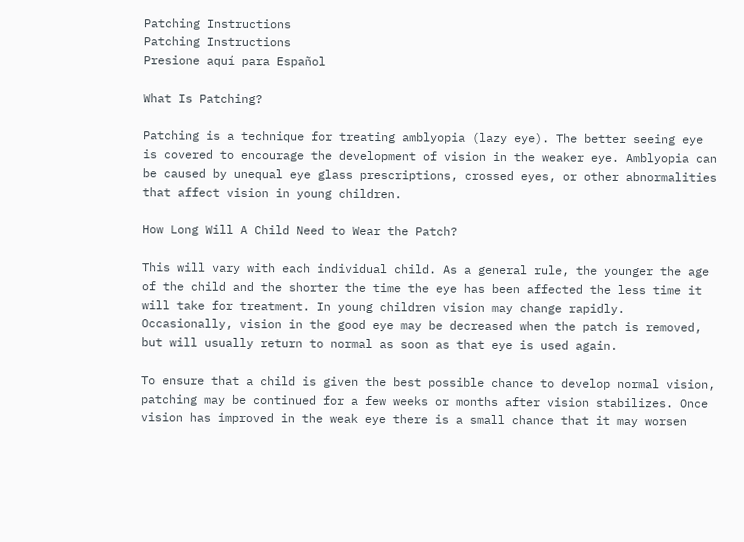Patching Instructions
Patching Instructions
Presione aquí para Español

What Is Patching?

Patching is a technique for treating amblyopia (lazy eye). The better seeing eye is covered to encourage the development of vision in the weaker eye. Amblyopia can be caused by unequal eye glass prescriptions, crossed eyes, or other abnormalities that affect vision in young children.

How Long Will A Child Need to Wear the Patch?

This will vary with each individual child. As a general rule, the younger the age of the child and the shorter the time the eye has been affected the less time it will take for treatment. In young children vision may change rapidly. Occasionally, vision in the good eye may be decreased when the patch is removed, but will usually return to normal as soon as that eye is used again.

To ensure that a child is given the best possible chance to develop normal vision, patching may be continued for a few weeks or months after vision stabilizes. Once vision has improved in the weak eye there is a small chance that it may worsen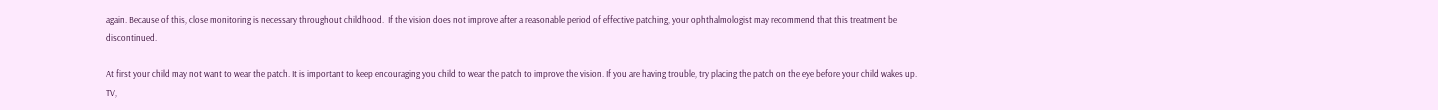again. Because of this, close monitoring is necessary throughout childhood.  If the vision does not improve after a reasonable period of effective patching, your ophthalmologist may recommend that this treatment be discontinued.

At first your child may not want to wear the patch. It is important to keep encouraging you child to wear the patch to improve the vision. If you are having trouble, try placing the patch on the eye before your child wakes up.  TV,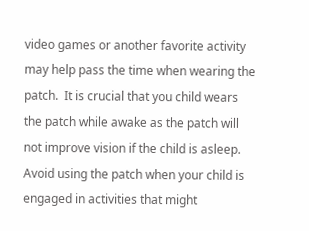video games or another favorite activity may help pass the time when wearing the patch.  It is crucial that you child wears the patch while awake as the patch will not improve vision if the child is asleep.  Avoid using the patch when your child is engaged in activities that might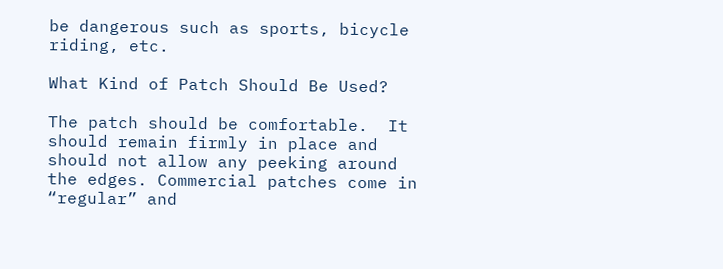be dangerous such as sports, bicycle riding, etc.

What Kind of Patch Should Be Used?

The patch should be comfortable.  It should remain firmly in place and should not allow any peeking around the edges. Commercial patches come in “regular” and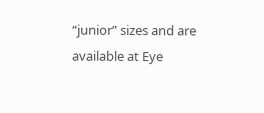“junior” sizes and are available at Eye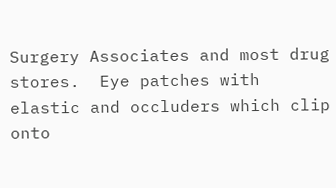Surgery Associates and most drug stores.  Eye patches with elastic and occluders which clip onto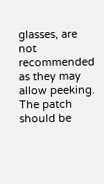glasses, are not recommended as they may allow peeking. The patch should be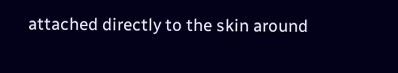attached directly to the skin around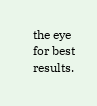the eye for best results.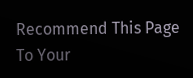Recommend This Page To Your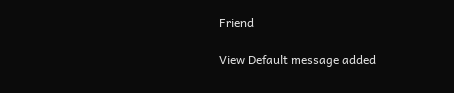Friend

View Default message added